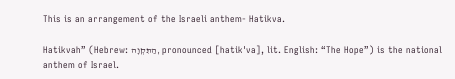This is an arrangement of the Israeli anthem- Hatikva.

Hatikvah” (Hebrew: הַתִּקְוָה, pronounced [hatikˈva], lit. English: “The Hope”) is the national anthem of Israel.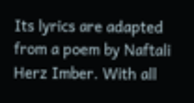Its lyrics are adapted from a poem by Naftali Herz Imber. With all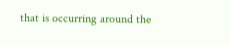that is occurring around the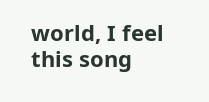world, I feel this song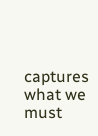captures what we must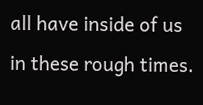all have inside of us in these rough times.